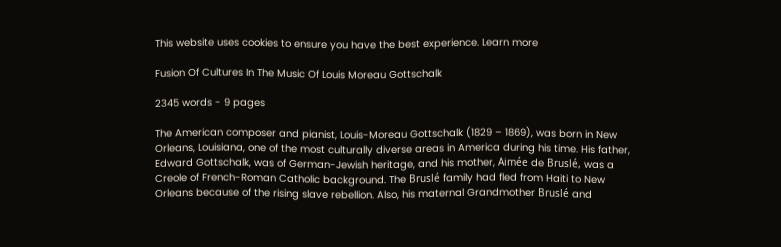This website uses cookies to ensure you have the best experience. Learn more

Fusion Of Cultures In The Music Of Louis Moreau Gottschalk

2345 words - 9 pages

The American composer and pianist, Louis-Moreau Gottschalk (1829 – 1869), was born in New Orleans, Louisiana, one of the most culturally diverse areas in America during his time. His father, Edward Gottschalk, was of German-Jewish heritage, and his mother, Aimée de Bruslé, was a Creole of French-Roman Catholic background. The Bruslé family had fled from Haiti to New Orleans because of the rising slave rebellion. Also, his maternal Grandmother Bruslé and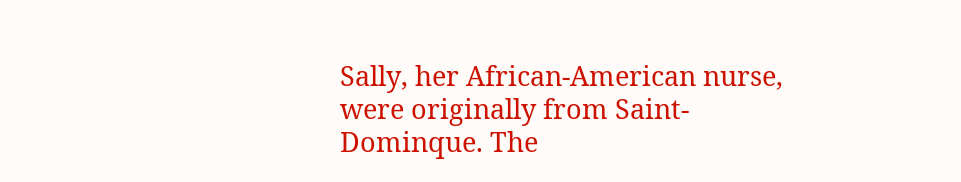Sally, her African-American nurse, were originally from Saint-Dominque. The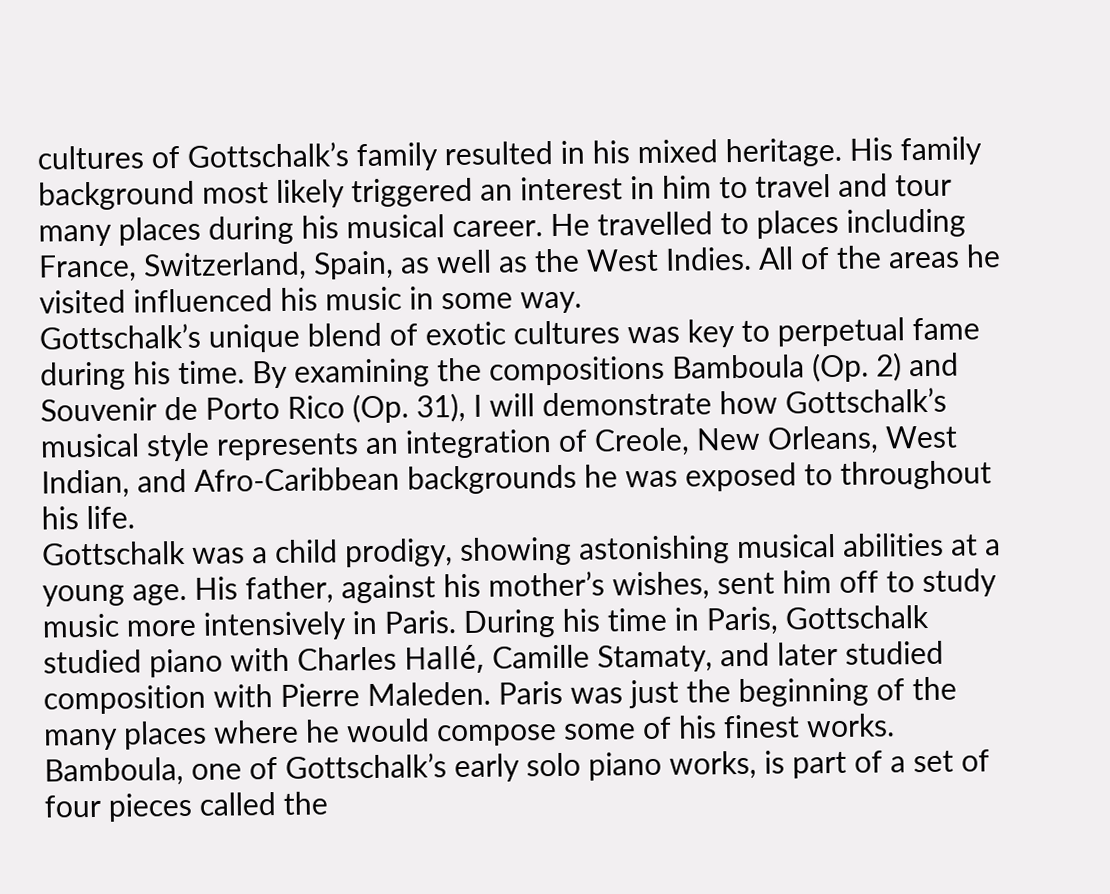cultures of Gottschalk’s family resulted in his mixed heritage. His family background most likely triggered an interest in him to travel and tour many places during his musical career. He travelled to places including France, Switzerland, Spain, as well as the West Indies. All of the areas he visited influenced his music in some way.
Gottschalk’s unique blend of exotic cultures was key to perpetual fame during his time. By examining the compositions Bamboula (Op. 2) and Souvenir de Porto Rico (Op. 31), I will demonstrate how Gottschalk’s musical style represents an integration of Creole, New Orleans, West Indian, and Afro-Caribbean backgrounds he was exposed to throughout his life.
Gottschalk was a child prodigy, showing astonishing musical abilities at a young age. His father, against his mother’s wishes, sent him off to study music more intensively in Paris. During his time in Paris, Gottschalk studied piano with Charles Hallé, Camille Stamaty, and later studied composition with Pierre Maleden. Paris was just the beginning of the many places where he would compose some of his finest works.
Bamboula, one of Gottschalk’s early solo piano works, is part of a set of four pieces called the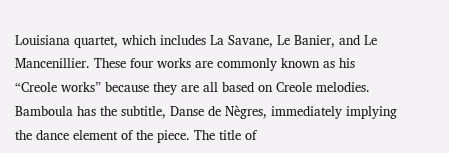Louisiana quartet, which includes La Savane, Le Banier, and Le Mancenillier. These four works are commonly known as his “Creole works” because they are all based on Creole melodies. Bamboula has the subtitle, Danse de Nègres, immediately implying the dance element of the piece. The title of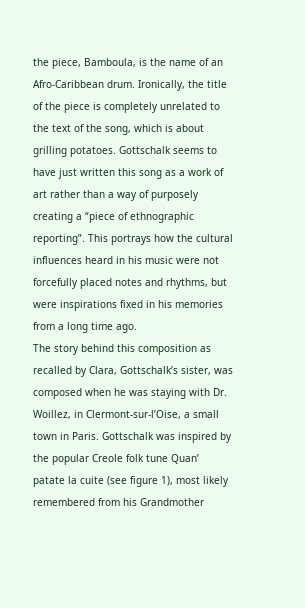the piece, Bamboula, is the name of an Afro-Caribbean drum. Ironically, the title of the piece is completely unrelated to the text of the song, which is about grilling potatoes. Gottschalk seems to have just written this song as a work of art rather than a way of purposely creating a “piece of ethnographic reporting”. This portrays how the cultural influences heard in his music were not forcefully placed notes and rhythms, but were inspirations fixed in his memories from a long time ago.
The story behind this composition as recalled by Clara, Gottschalk’s sister, was composed when he was staying with Dr. Woillez, in Clermont-sur-l’Oise, a small town in Paris. Gottschalk was inspired by the popular Creole folk tune Quan’ patate la cuite (see figure 1), most likely remembered from his Grandmother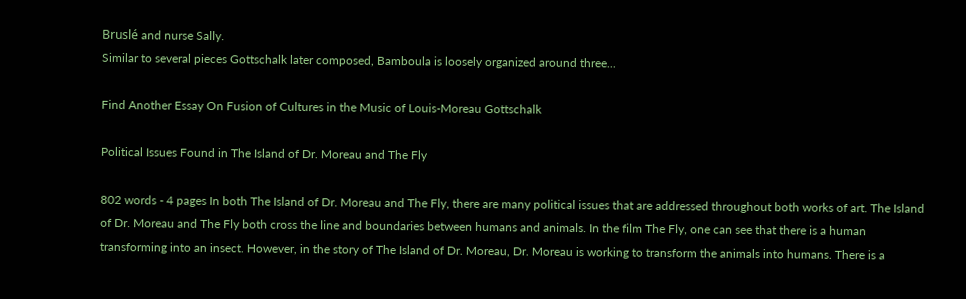Bruslé and nurse Sally.
Similar to several pieces Gottschalk later composed, Bamboula is loosely organized around three...

Find Another Essay On Fusion of Cultures in the Music of Louis-Moreau Gottschalk

Political Issues Found in The Island of Dr. Moreau and The Fly

802 words - 4 pages In both The Island of Dr. Moreau and The Fly, there are many political issues that are addressed throughout both works of art. The Island of Dr. Moreau and The Fly both cross the line and boundaries between humans and animals. In the film The Fly, one can see that there is a human transforming into an insect. However, in the story of The Island of Dr. Moreau, Dr. Moreau is working to transform the animals into humans. There is a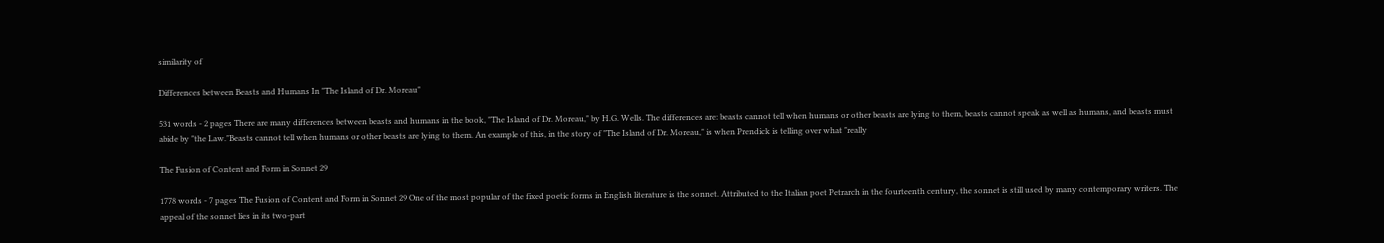similarity of

Differences between Beasts and Humans In "The Island of Dr. Moreau"

531 words - 2 pages There are many differences between beasts and humans in the book, "The Island of Dr. Moreau," by H.G. Wells. The differences are: beasts cannot tell when humans or other beasts are lying to them, beasts cannot speak as well as humans, and beasts must abide by "the Law."Beasts cannot tell when humans or other beasts are lying to them. An example of this, in the story of "The Island of Dr. Moreau," is when Prendick is telling over what "really

The Fusion of Content and Form in Sonnet 29

1778 words - 7 pages The Fusion of Content and Form in Sonnet 29 One of the most popular of the fixed poetic forms in English literature is the sonnet. Attributed to the Italian poet Petrarch in the fourteenth century, the sonnet is still used by many contemporary writers. The appeal of the sonnet lies in its two-part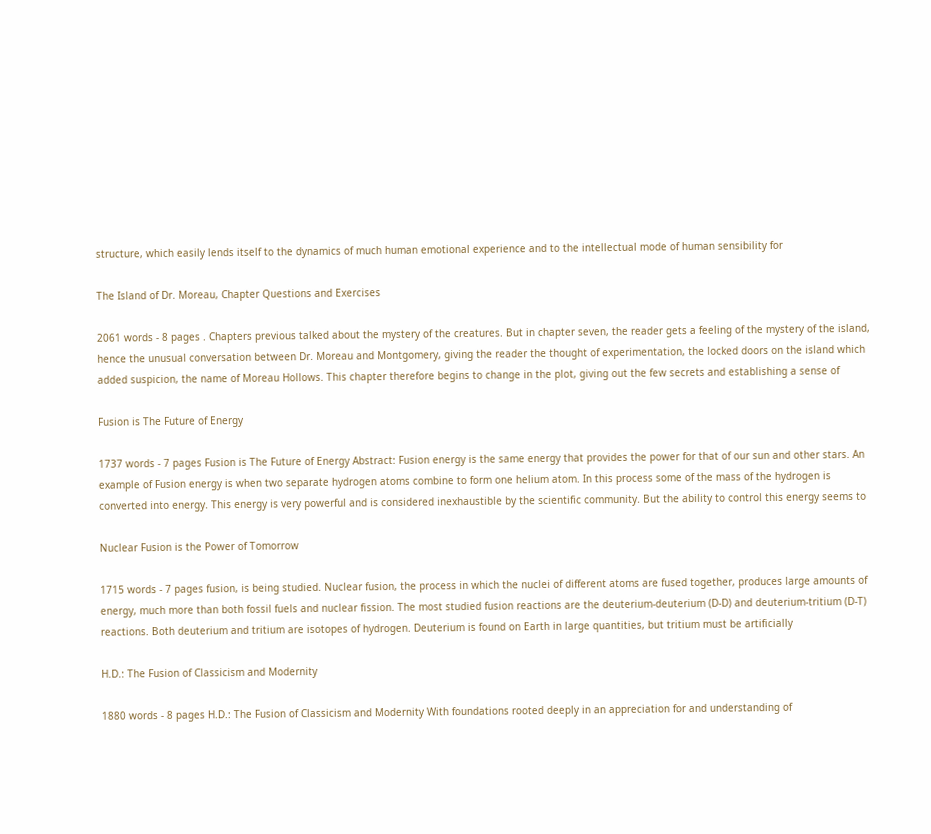structure, which easily lends itself to the dynamics of much human emotional experience and to the intellectual mode of human sensibility for

The Island of Dr. Moreau, Chapter Questions and Exercises

2061 words - 8 pages . Chapters previous talked about the mystery of the creatures. But in chapter seven, the reader gets a feeling of the mystery of the island, hence the unusual conversation between Dr. Moreau and Montgomery, giving the reader the thought of experimentation, the locked doors on the island which added suspicion, the name of Moreau Hollows. This chapter therefore begins to change in the plot, giving out the few secrets and establishing a sense of

Fusion is The Future of Energy

1737 words - 7 pages Fusion is The Future of Energy Abstract: Fusion energy is the same energy that provides the power for that of our sun and other stars. An example of Fusion energy is when two separate hydrogen atoms combine to form one helium atom. In this process some of the mass of the hydrogen is converted into energy. This energy is very powerful and is considered inexhaustible by the scientific community. But the ability to control this energy seems to

Nuclear Fusion is the Power of Tomorrow

1715 words - 7 pages fusion, is being studied. Nuclear fusion, the process in which the nuclei of different atoms are fused together, produces large amounts of energy, much more than both fossil fuels and nuclear fission. The most studied fusion reactions are the deuterium-deuterium (D-D) and deuterium-tritium (D-T) reactions. Both deuterium and tritium are isotopes of hydrogen. Deuterium is found on Earth in large quantities, but tritium must be artificially

H.D.: The Fusion of Classicism and Modernity

1880 words - 8 pages H.D.: The Fusion of Classicism and Modernity With foundations rooted deeply in an appreciation for and understanding of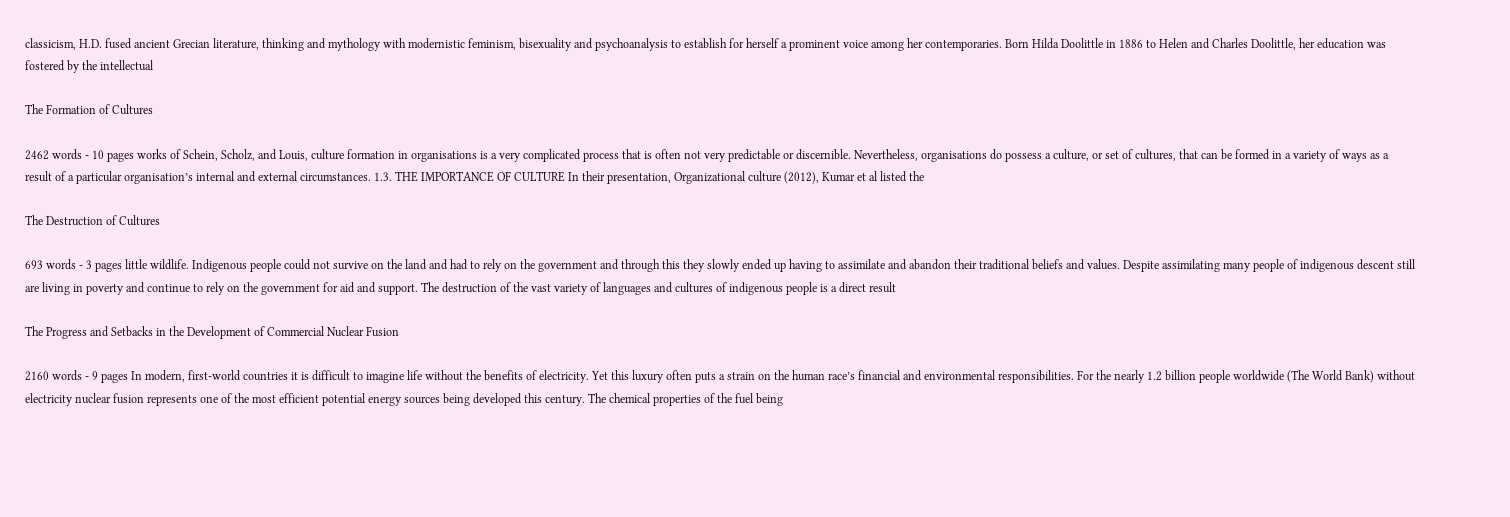classicism, H.D. fused ancient Grecian literature, thinking and mythology with modernistic feminism, bisexuality and psychoanalysis to establish for herself a prominent voice among her contemporaries. Born Hilda Doolittle in 1886 to Helen and Charles Doolittle, her education was fostered by the intellectual

The Formation of Cultures

2462 words - 10 pages works of Schein, Scholz, and Louis, culture formation in organisations is a very complicated process that is often not very predictable or discernible. Nevertheless, organisations do possess a culture, or set of cultures, that can be formed in a variety of ways as a result of a particular organisation’s internal and external circumstances. 1.3. THE IMPORTANCE OF CULTURE In their presentation, Organizational culture (2012), Kumar et al listed the

The Destruction of Cultures

693 words - 3 pages little wildlife. Indigenous people could not survive on the land and had to rely on the government and through this they slowly ended up having to assimilate and abandon their traditional beliefs and values. Despite assimilating many people of indigenous descent still are living in poverty and continue to rely on the government for aid and support. The destruction of the vast variety of languages and cultures of indigenous people is a direct result

The Progress and Setbacks in the Development of Commercial Nuclear Fusion

2160 words - 9 pages In modern, first-world countries it is difficult to imagine life without the benefits of electricity. Yet this luxury often puts a strain on the human race’s financial and environmental responsibilities. For the nearly 1.2 billion people worldwide (The World Bank) without electricity nuclear fusion represents one of the most efficient potential energy sources being developed this century. The chemical properties of the fuel being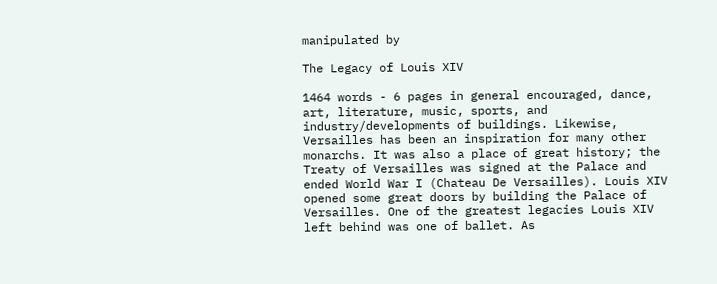manipulated by

The Legacy of Louis XIV

1464 words - 6 pages in general encouraged, dance, art, literature, music, sports, and industry/developments of buildings. Likewise, Versailles has been an inspiration for many other monarchs. It was also a place of great history; the Treaty of Versailles was signed at the Palace and ended World War I (Chateau De Versailles). Louis XIV opened some great doors by building the Palace of Versailles. One of the greatest legacies Louis XIV left behind was one of ballet. As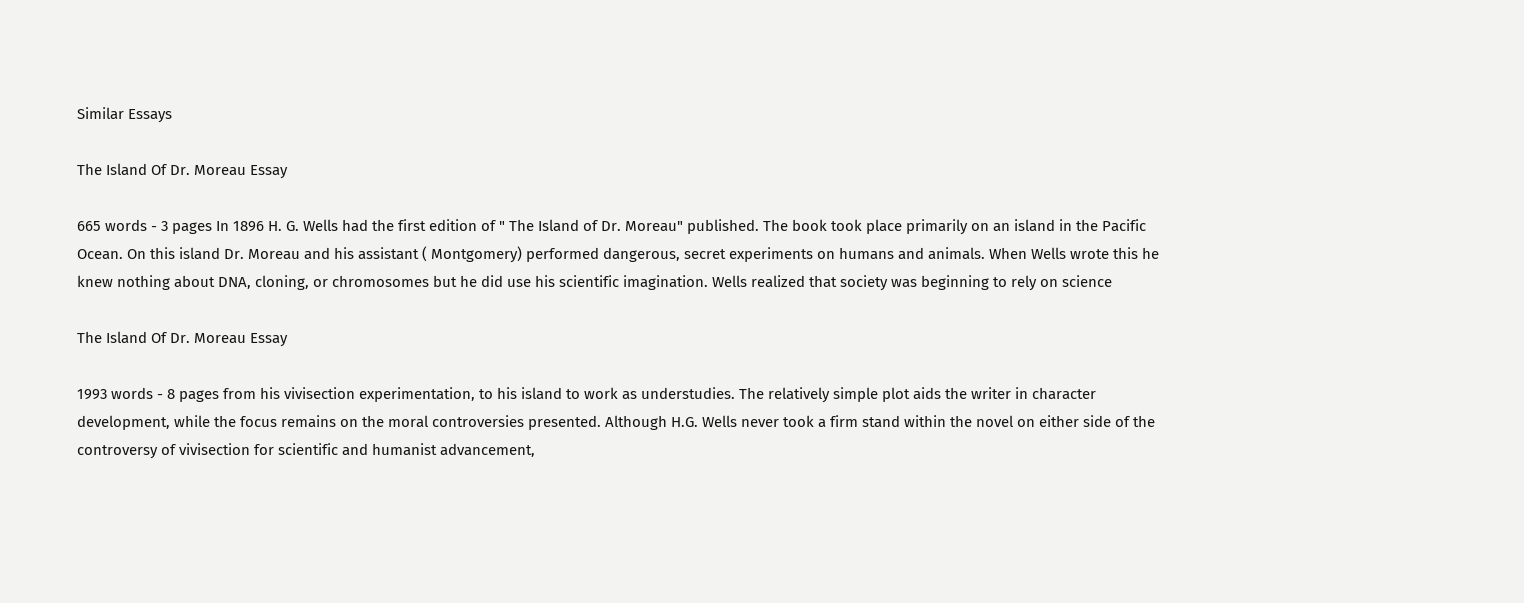Similar Essays

The Island Of Dr. Moreau Essay

665 words - 3 pages In 1896 H. G. Wells had the first edition of " The Island of Dr. Moreau" published. The book took place primarily on an island in the Pacific Ocean. On this island Dr. Moreau and his assistant ( Montgomery) performed dangerous, secret experiments on humans and animals. When Wells wrote this he knew nothing about DNA, cloning, or chromosomes but he did use his scientific imagination. Wells realized that society was beginning to rely on science

The Island Of Dr. Moreau Essay

1993 words - 8 pages from his vivisection experimentation, to his island to work as understudies. The relatively simple plot aids the writer in character development, while the focus remains on the moral controversies presented. Although H.G. Wells never took a firm stand within the novel on either side of the controversy of vivisection for scientific and humanist advancement,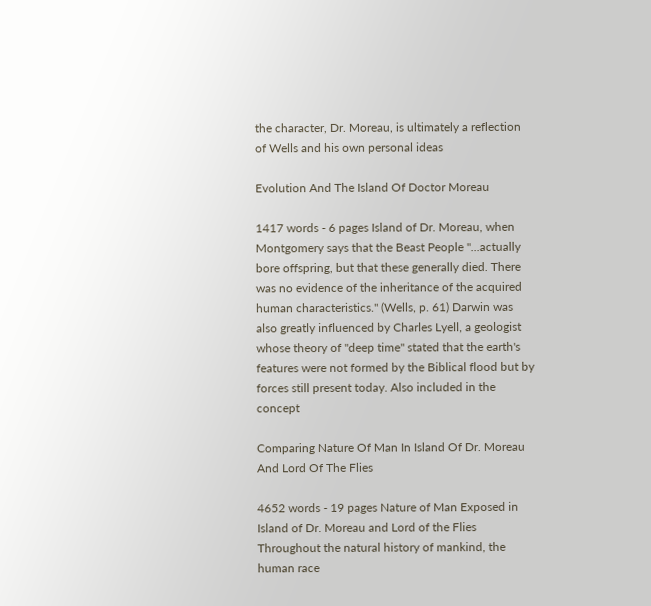the character, Dr. Moreau, is ultimately a reflection of Wells and his own personal ideas

Evolution And The Island Of Doctor Moreau

1417 words - 6 pages Island of Dr. Moreau, when Montgomery says that the Beast People "...actually bore offspring, but that these generally died. There was no evidence of the inheritance of the acquired human characteristics." (Wells, p. 61) Darwin was also greatly influenced by Charles Lyell, a geologist whose theory of "deep time" stated that the earth's features were not formed by the Biblical flood but by forces still present today. Also included in the concept

Comparing Nature Of Man In Island Of Dr. Moreau And Lord Of The Flies

4652 words - 19 pages Nature of Man Exposed in Island of Dr. Moreau and Lord of the Flies        Throughout the natural history of mankind, the human race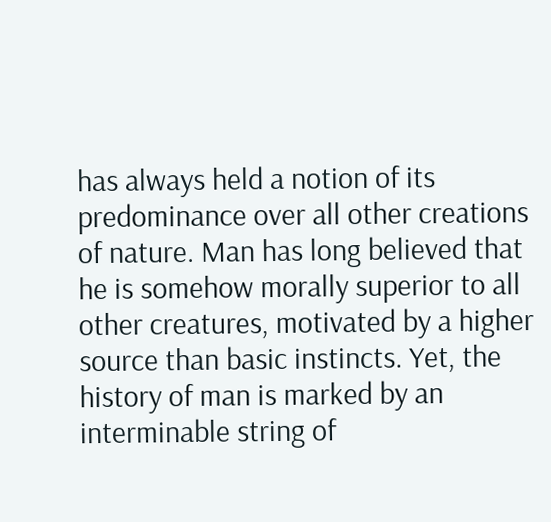has always held a notion of its predominance over all other creations of nature. Man has long believed that he is somehow morally superior to all other creatures, motivated by a higher source than basic instincts. Yet, the history of man is marked by an interminable string of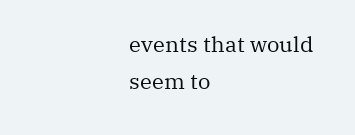events that would seem to